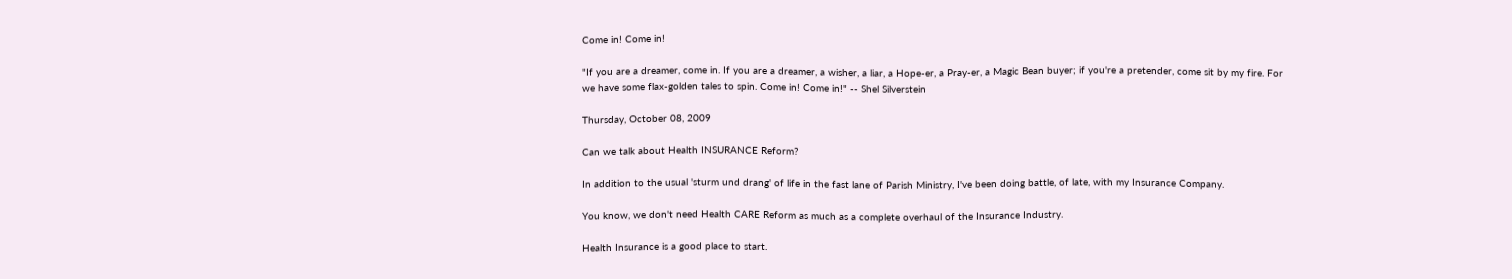Come in! Come in!

"If you are a dreamer, come in. If you are a dreamer, a wisher, a liar, a Hope-er, a Pray-er, a Magic Bean buyer; if you're a pretender, come sit by my fire. For we have some flax-golden tales to spin. Come in! Come in!" -- Shel Silverstein

Thursday, October 08, 2009

Can we talk about Health INSURANCE Reform?

In addition to the usual 'sturm und drang' of life in the fast lane of Parish Ministry, I've been doing battle, of late, with my Insurance Company.

You know, we don't need Health CARE Reform as much as a complete overhaul of the Insurance Industry.

Health Insurance is a good place to start.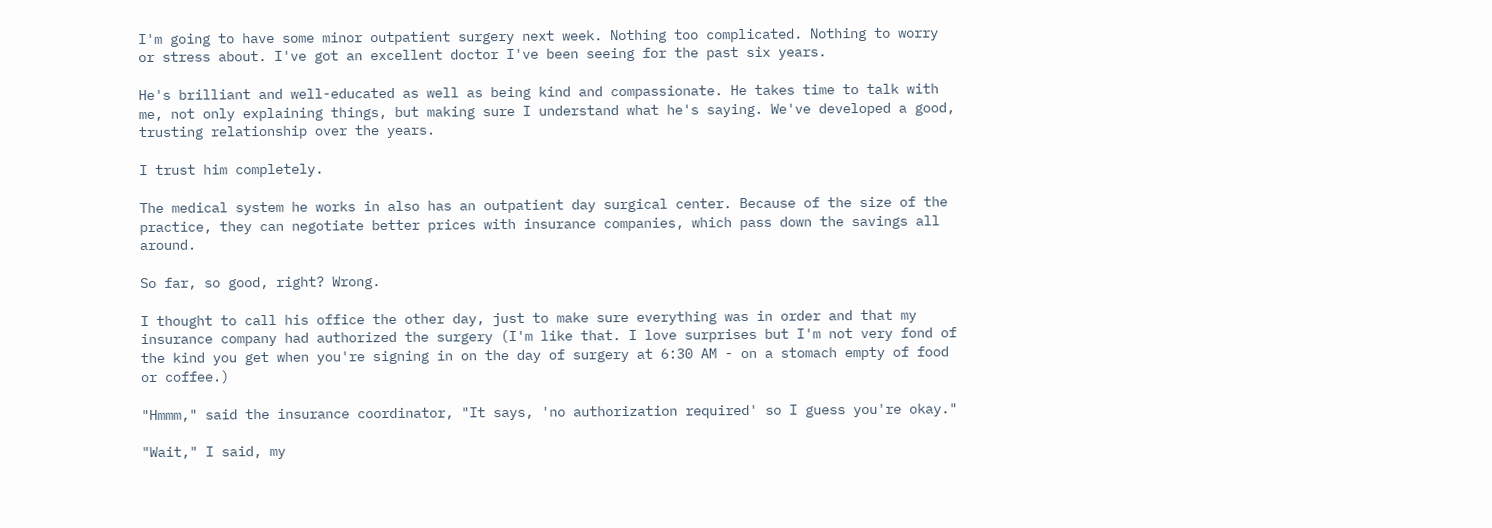I'm going to have some minor outpatient surgery next week. Nothing too complicated. Nothing to worry or stress about. I've got an excellent doctor I've been seeing for the past six years.

He's brilliant and well-educated as well as being kind and compassionate. He takes time to talk with me, not only explaining things, but making sure I understand what he's saying. We've developed a good, trusting relationship over the years.

I trust him completely.

The medical system he works in also has an outpatient day surgical center. Because of the size of the practice, they can negotiate better prices with insurance companies, which pass down the savings all around.

So far, so good, right? Wrong.

I thought to call his office the other day, just to make sure everything was in order and that my insurance company had authorized the surgery (I'm like that. I love surprises but I'm not very fond of the kind you get when you're signing in on the day of surgery at 6:30 AM - on a stomach empty of food or coffee.)

"Hmmm," said the insurance coordinator, "It says, 'no authorization required' so I guess you're okay."

"Wait," I said, my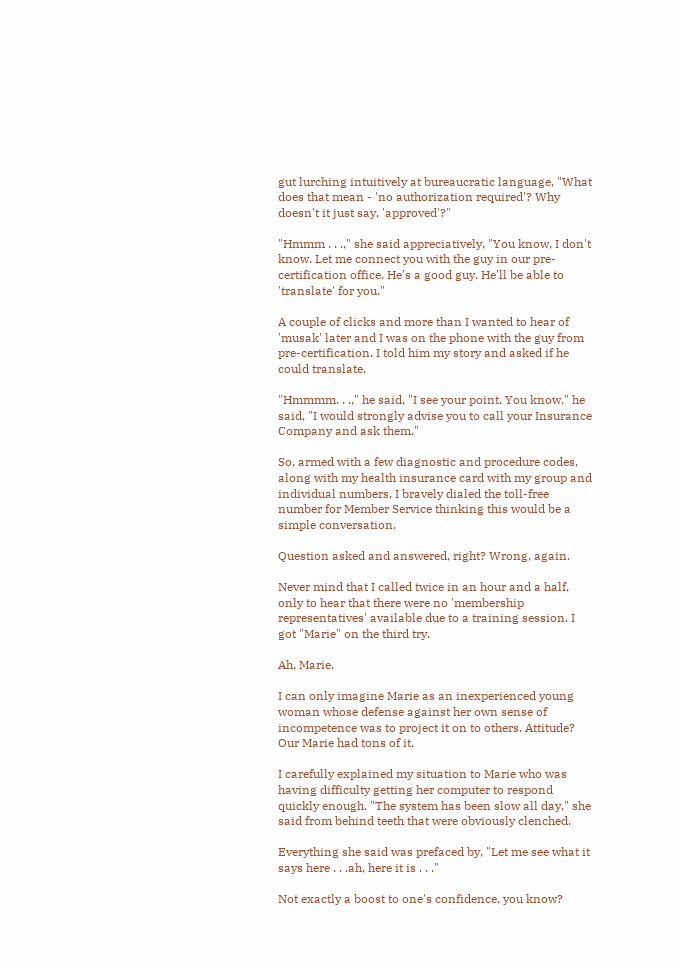gut lurching intuitively at bureaucratic language, "What does that mean - 'no authorization required'? Why doesn't it just say, 'approved'?"

"Hmmm . . .," she said appreciatively, "You know, I don't know. Let me connect you with the guy in our pre-certification office. He's a good guy. He'll be able to 'translate' for you."

A couple of clicks and more than I wanted to hear of 'musak' later and I was on the phone with the guy from pre-certification. I told him my story and asked if he could translate.

"Hmmmm. . .," he said, "I see your point. You know," he said, "I would strongly advise you to call your Insurance Company and ask them."

So, armed with a few diagnostic and procedure codes, along with my health insurance card with my group and individual numbers, I bravely dialed the toll-free number for Member Service thinking this would be a simple conversation.

Question asked and answered, right? Wrong, again.

Never mind that I called twice in an hour and a half, only to hear that there were no 'membership representatives' available due to a training session. I got "Marie" on the third try.

Ah, Marie.

I can only imagine Marie as an inexperienced young woman whose defense against her own sense of incompetence was to project it on to others. Attitude? Our Marie had tons of it.

I carefully explained my situation to Marie who was having difficulty getting her computer to respond quickly enough. "The system has been slow all day," she said from behind teeth that were obviously clenched.

Everything she said was prefaced by, "Let me see what it says here . . .ah, here it is . . ."

Not exactly a boost to one's confidence, you know?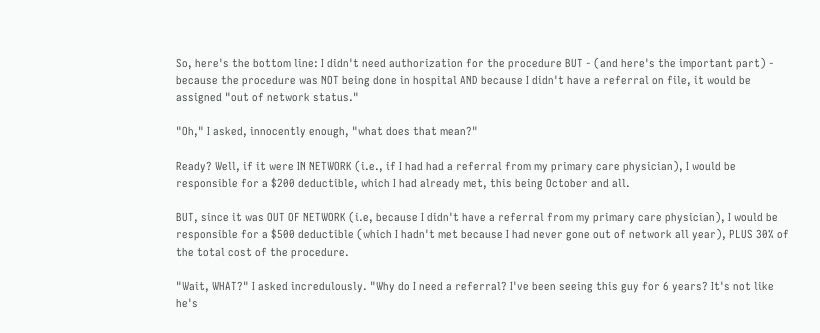So, here's the bottom line: I didn't need authorization for the procedure BUT - (and here's the important part) - because the procedure was NOT being done in hospital AND because I didn't have a referral on file, it would be assigned "out of network status."

"Oh," I asked, innocently enough, "what does that mean?"

Ready? Well, if it were IN NETWORK (i.e., if I had had a referral from my primary care physician), I would be responsible for a $200 deductible, which I had already met, this being October and all.

BUT, since it was OUT OF NETWORK (i.e, because I didn't have a referral from my primary care physician), I would be responsible for a $500 deductible (which I hadn't met because I had never gone out of network all year), PLUS 30% of the total cost of the procedure.

"Wait, WHAT?" I asked incredulously. "Why do I need a referral? I've been seeing this guy for 6 years? It's not like he's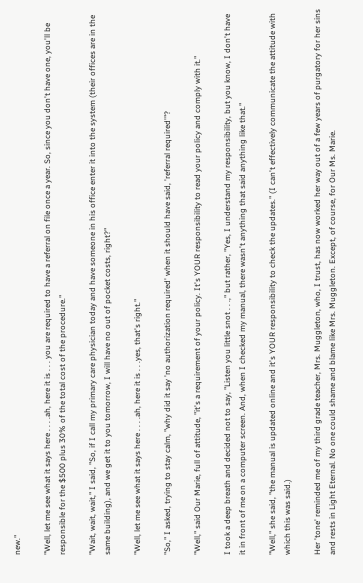new."

"Well, let me see what it says here . . . .ah, here it is . . . you are required to have a referral on file once a year. So, since you don't have one, you'll be responsible for the $500 plus 30% of the total cost of the procedure."

"Wait, wait, wait," I said, "So, if I call my primary care physician today and have someone in his office enter it into the system (their offices are in the same building), and we get it to you tomorrow, I will have no out of pocket costs, right?"

"Well, let me see what it says here . . . .ah, here it is . . .yes, that's right."

"So," I asked, trying to stay calm, "why did it say 'no authorization required' when it should have said, 'referral required'"?

"Well," said Our Marie, full of attitude, "it's a requirement of your policy. It's YOUR responsibility to read your policy and comply with it."

I took a deep breath and decided not to say, "Listen you little snot . . .," but rather, "Yes, I understand my responsibility, but you know, I don't have it in front of me on a computer screen. And, when I checked my manual, there wasn't anything that said anything like that."

"Well," she said, "the manual is updated online and it's YOUR responsibility to check the updates." (I can't effectively communicate the attitude with which this was said.)

Her 'tone' reminded me of my third grade teacher, Mrs. Muggleton, who, I trust, has now worked her way out of a few years of purgatory for her sins and rests in Light Eternal. No one could shame and blame like Mrs. Muggleton. Except, of course, for Our Ms. Marie.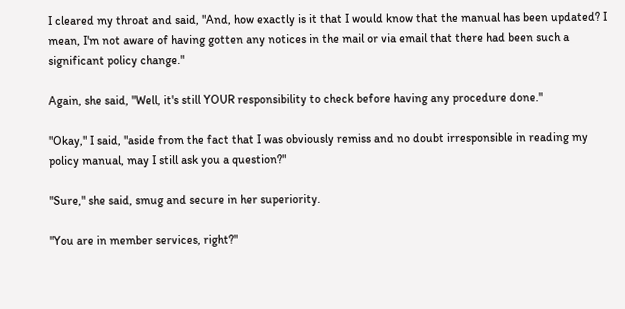I cleared my throat and said, "And, how exactly is it that I would know that the manual has been updated? I mean, I'm not aware of having gotten any notices in the mail or via email that there had been such a significant policy change."

Again, she said, "Well, it's still YOUR responsibility to check before having any procedure done."

"Okay," I said, "aside from the fact that I was obviously remiss and no doubt irresponsible in reading my policy manual, may I still ask you a question?"

"Sure," she said, smug and secure in her superiority.

"You are in member services, right?"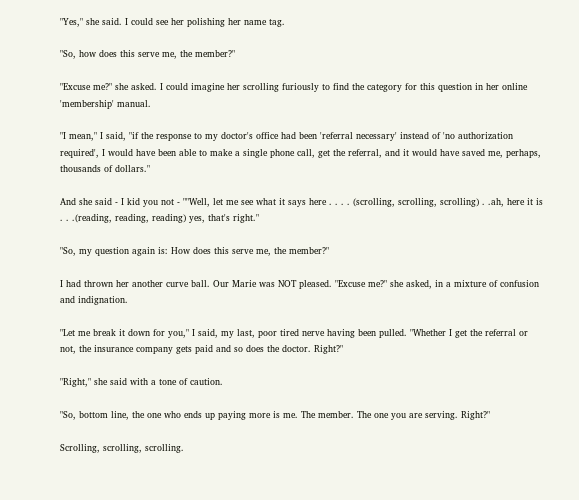"Yes," she said. I could see her polishing her name tag.

"So, how does this serve me, the member?"

"Excuse me?" she asked. I could imagine her scrolling furiously to find the category for this question in her online 'membership' manual.

"I mean," I said, "if the response to my doctor's office had been 'referral necessary' instead of 'no authorization required', I would have been able to make a single phone call, get the referral, and it would have saved me, perhaps, thousands of dollars."

And she said - I kid you not - ""Well, let me see what it says here . . . . (scrolling, scrolling, scrolling) . .ah, here it is . . .(reading, reading, reading) yes, that's right."

"So, my question again is: How does this serve me, the member?"

I had thrown her another curve ball. Our Marie was NOT pleased. "Excuse me?" she asked, in a mixture of confusion and indignation.

"Let me break it down for you," I said, my last, poor tired nerve having been pulled. "Whether I get the referral or not, the insurance company gets paid and so does the doctor. Right?"

"Right," she said with a tone of caution.

"So, bottom line, the one who ends up paying more is me. The member. The one you are serving. Right?"

Scrolling, scrolling, scrolling.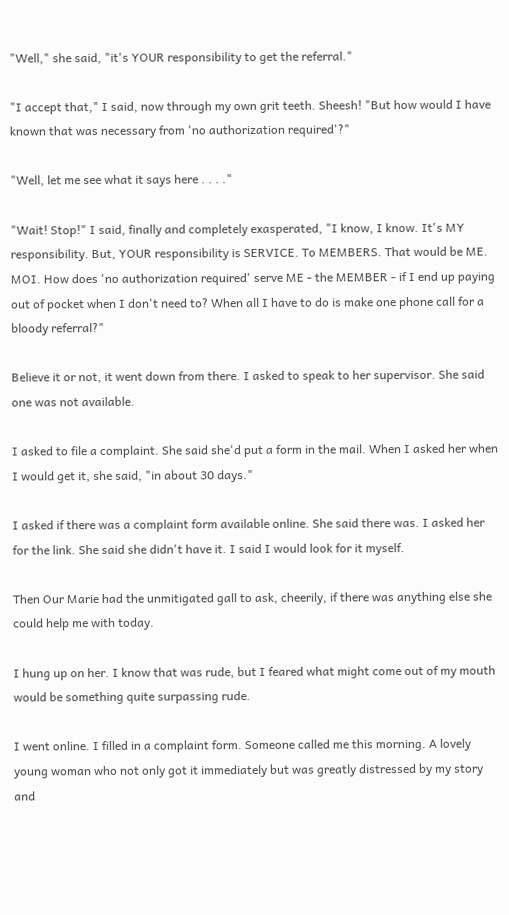"Well," she said, "it's YOUR responsibility to get the referral."

"I accept that," I said, now through my own grit teeth. Sheesh! "But how would I have known that was necessary from 'no authorization required'?"

"Well, let me see what it says here . . . ."

"Wait! Stop!" I said, finally and completely exasperated, "I know, I know. It's MY responsibility. But, YOUR responsibility is SERVICE. To MEMBERS. That would be ME. MOI. How does 'no authorization required' serve ME - the MEMBER - if I end up paying out of pocket when I don't need to? When all I have to do is make one phone call for a bloody referral?"

Believe it or not, it went down from there. I asked to speak to her supervisor. She said one was not available.

I asked to file a complaint. She said she'd put a form in the mail. When I asked her when I would get it, she said, "in about 30 days."

I asked if there was a complaint form available online. She said there was. I asked her for the link. She said she didn't have it. I said I would look for it myself.

Then Our Marie had the unmitigated gall to ask, cheerily, if there was anything else she could help me with today.

I hung up on her. I know that was rude, but I feared what might come out of my mouth would be something quite surpassing rude.

I went online. I filled in a complaint form. Someone called me this morning. A lovely young woman who not only got it immediately but was greatly distressed by my story and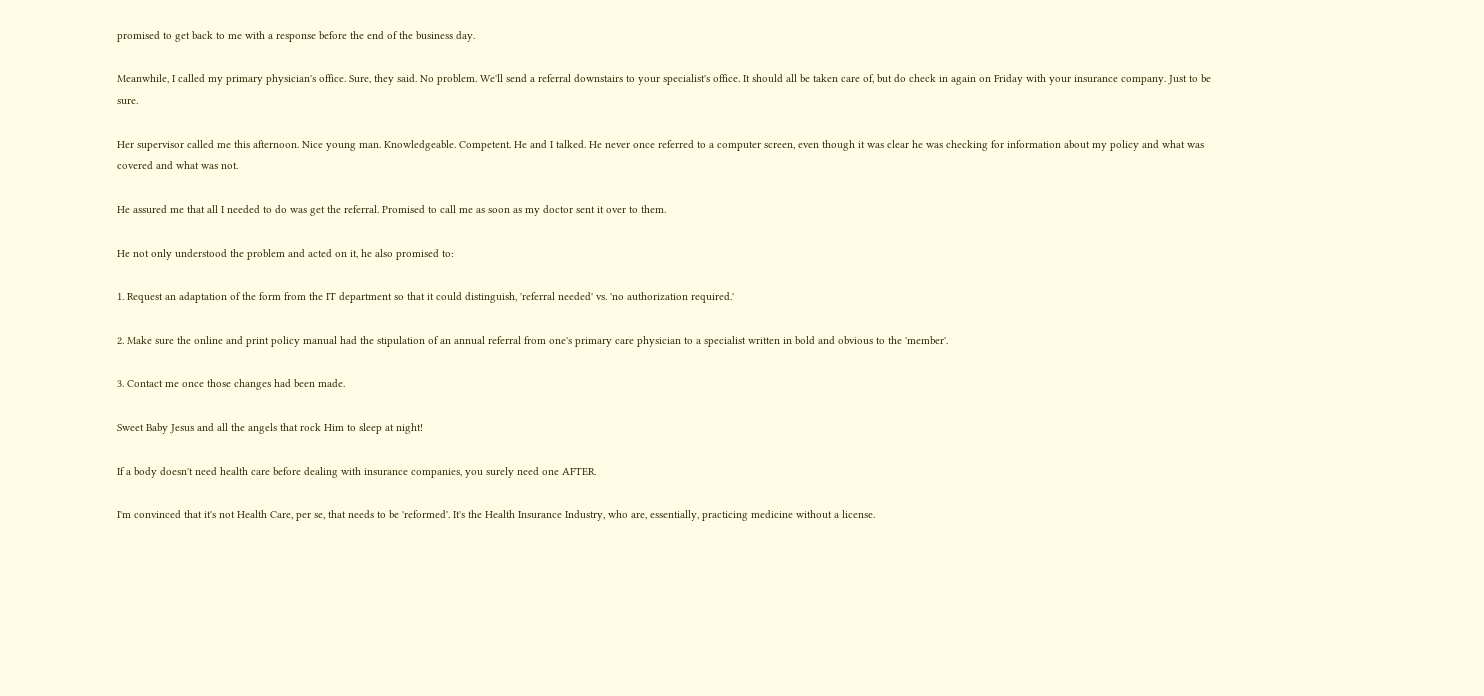promised to get back to me with a response before the end of the business day.

Meanwhile, I called my primary physician's office. Sure, they said. No problem. We'll send a referral downstairs to your specialist's office. It should all be taken care of, but do check in again on Friday with your insurance company. Just to be sure.

Her supervisor called me this afternoon. Nice young man. Knowledgeable. Competent. He and I talked. He never once referred to a computer screen, even though it was clear he was checking for information about my policy and what was covered and what was not.

He assured me that all I needed to do was get the referral. Promised to call me as soon as my doctor sent it over to them.

He not only understood the problem and acted on it, he also promised to:

1. Request an adaptation of the form from the IT department so that it could distinguish, 'referral needed' vs. 'no authorization required.'

2. Make sure the online and print policy manual had the stipulation of an annual referral from one's primary care physician to a specialist written in bold and obvious to the 'member'.

3. Contact me once those changes had been made.

Sweet Baby Jesus and all the angels that rock Him to sleep at night!

If a body doesn't need health care before dealing with insurance companies, you surely need one AFTER.

I'm convinced that it's not Health Care, per se, that needs to be 'reformed'. It's the Health Insurance Industry, who are, essentially, practicing medicine without a license.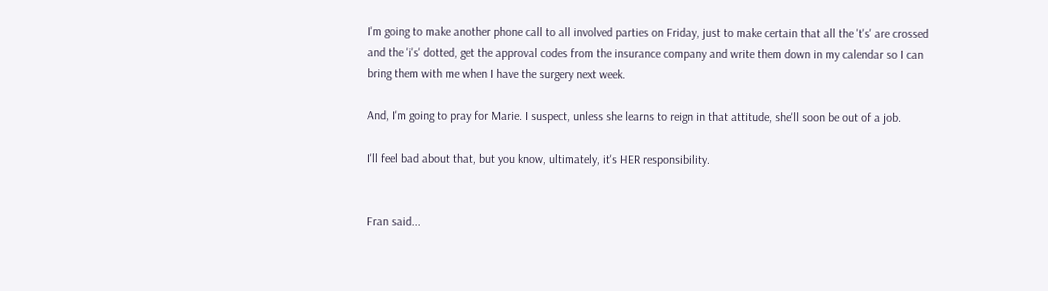I'm going to make another phone call to all involved parties on Friday, just to make certain that all the 't's' are crossed and the 'i's' dotted, get the approval codes from the insurance company and write them down in my calendar so I can bring them with me when I have the surgery next week.

And, I'm going to pray for Marie. I suspect, unless she learns to reign in that attitude, she'll soon be out of a job.

I'll feel bad about that, but you know, ultimately, it's HER responsibility.


Fran said...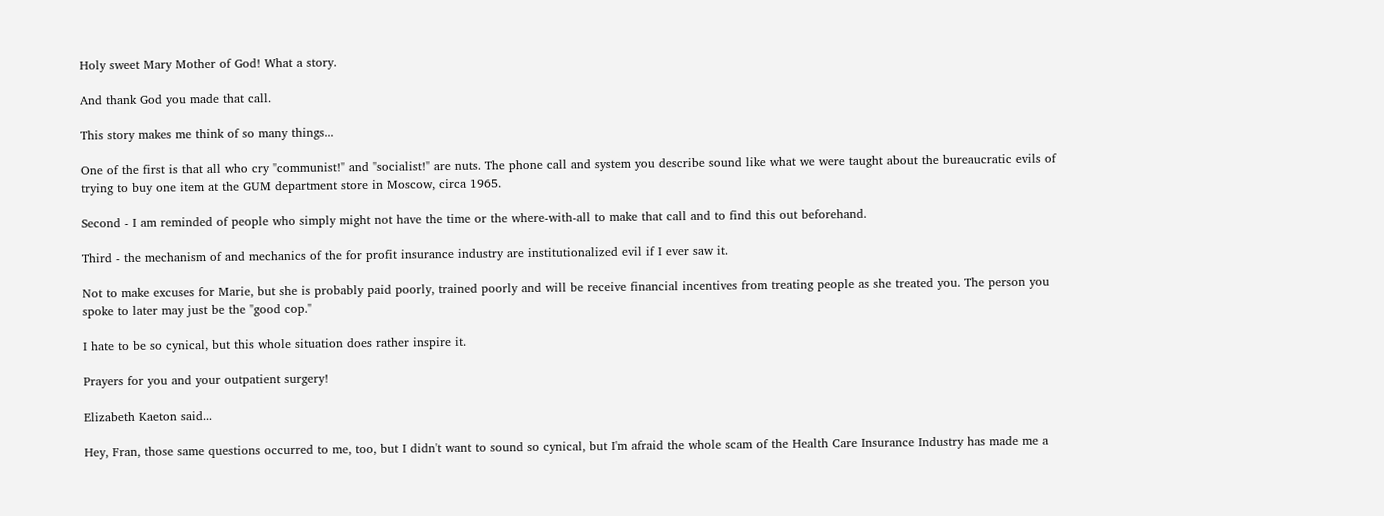Holy sweet Mary Mother of God! What a story.

And thank God you made that call.

This story makes me think of so many things...

One of the first is that all who cry "communist!" and "socialist!" are nuts. The phone call and system you describe sound like what we were taught about the bureaucratic evils of trying to buy one item at the GUM department store in Moscow, circa 1965.

Second - I am reminded of people who simply might not have the time or the where-with-all to make that call and to find this out beforehand.

Third - the mechanism of and mechanics of the for profit insurance industry are institutionalized evil if I ever saw it.

Not to make excuses for Marie, but she is probably paid poorly, trained poorly and will be receive financial incentives from treating people as she treated you. The person you spoke to later may just be the "good cop."

I hate to be so cynical, but this whole situation does rather inspire it.

Prayers for you and your outpatient surgery!

Elizabeth Kaeton said...

Hey, Fran, those same questions occurred to me, too, but I didn't want to sound so cynical, but I'm afraid the whole scam of the Health Care Insurance Industry has made me a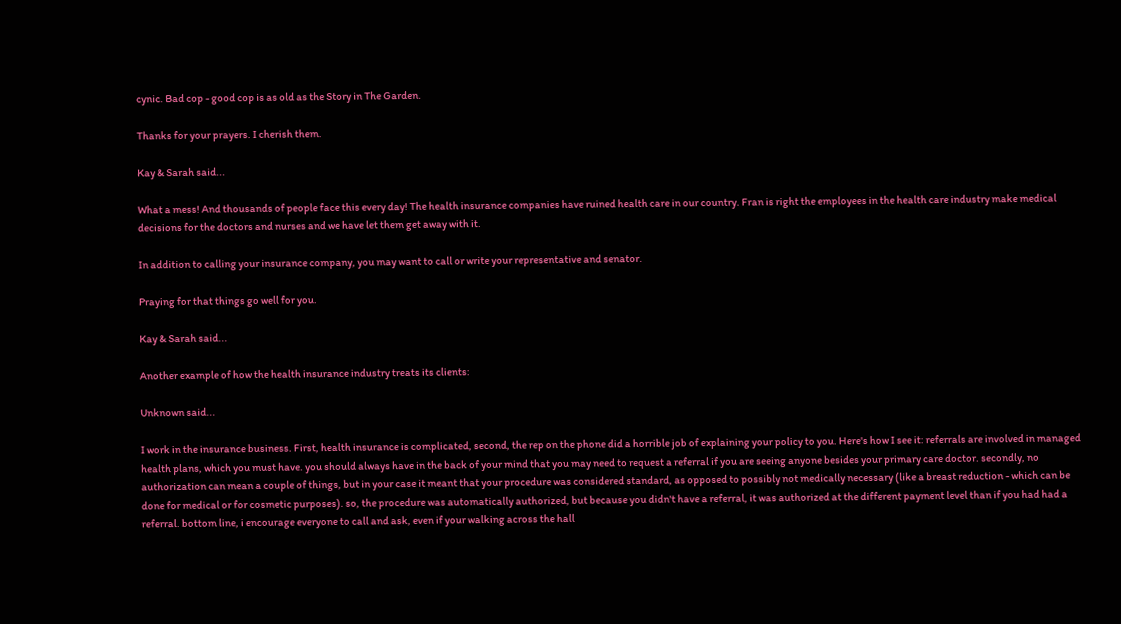cynic. Bad cop - good cop is as old as the Story in The Garden.

Thanks for your prayers. I cherish them.

Kay & Sarah said...

What a mess! And thousands of people face this every day! The health insurance companies have ruined health care in our country. Fran is right the employees in the health care industry make medical decisions for the doctors and nurses and we have let them get away with it.

In addition to calling your insurance company, you may want to call or write your representative and senator.

Praying for that things go well for you.

Kay & Sarah said...

Another example of how the health insurance industry treats its clients:

Unknown said...

I work in the insurance business. First, health insurance is complicated, second, the rep on the phone did a horrible job of explaining your policy to you. Here's how I see it: referrals are involved in managed health plans, which you must have. you should always have in the back of your mind that you may need to request a referral if you are seeing anyone besides your primary care doctor. secondly, no authorization can mean a couple of things, but in your case it meant that your procedure was considered standard, as opposed to possibly not medically necessary (like a breast reduction - which can be done for medical or for cosmetic purposes). so, the procedure was automatically authorized, but because you didn't have a referral, it was authorized at the different payment level than if you had had a referral. bottom line, i encourage everyone to call and ask, even if your walking across the hall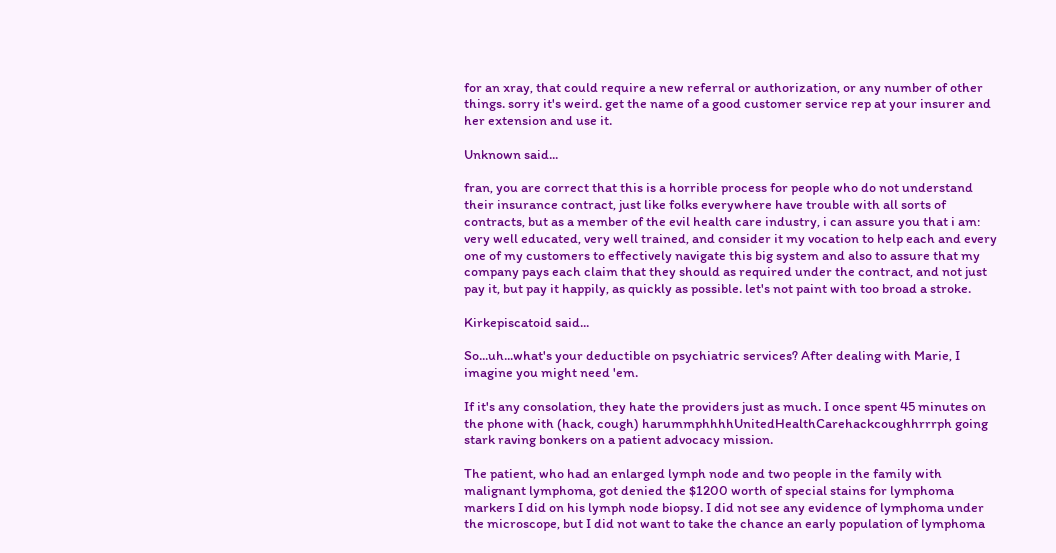for an xray, that could require a new referral or authorization, or any number of other things. sorry it's weird. get the name of a good customer service rep at your insurer and her extension and use it.

Unknown said...

fran, you are correct that this is a horrible process for people who do not understand their insurance contract, just like folks everywhere have trouble with all sorts of contracts, but as a member of the evil health care industry, i can assure you that i am: very well educated, very well trained, and consider it my vocation to help each and every one of my customers to effectively navigate this big system and also to assure that my company pays each claim that they should as required under the contract, and not just pay it, but pay it happily, as quickly as possible. let's not paint with too broad a stroke.

Kirkepiscatoid said...

So...uh...what's your deductible on psychiatric services? After dealing with Marie, I imagine you might need 'em.

If it's any consolation, they hate the providers just as much. I once spent 45 minutes on the phone with (hack, cough) harummphhhhUnitedHealthCarehackcoughhrrrph going stark raving bonkers on a patient advocacy mission.

The patient, who had an enlarged lymph node and two people in the family with malignant lymphoma, got denied the $1200 worth of special stains for lymphoma markers I did on his lymph node biopsy. I did not see any evidence of lymphoma under the microscope, but I did not want to take the chance an early population of lymphoma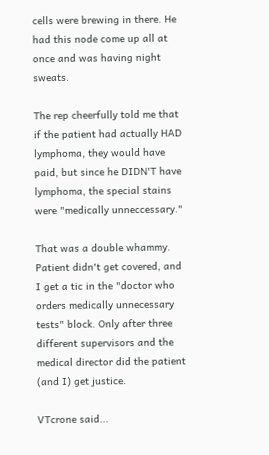cells were brewing in there. He had this node come up all at once and was having night sweats.

The rep cheerfully told me that if the patient had actually HAD lymphoma, they would have paid, but since he DIDN'T have lymphoma, the special stains were "medically unneccessary."

That was a double whammy. Patient didn't get covered, and I get a tic in the "doctor who orders medically unnecessary tests" block. Only after three different supervisors and the medical director did the patient (and I) get justice.

VTcrone said...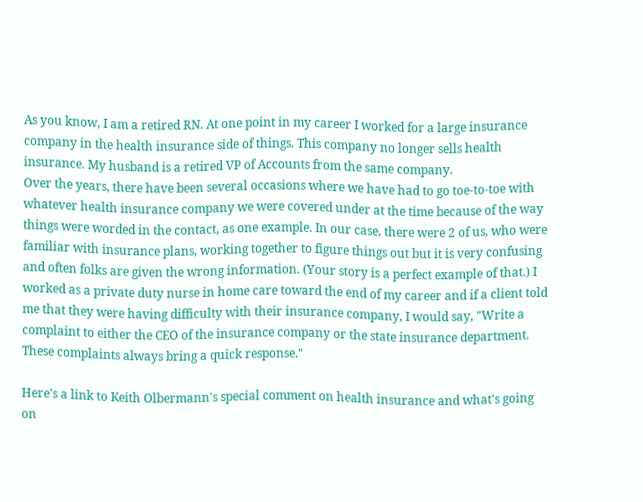As you know, I am a retired RN. At one point in my career I worked for a large insurance company in the health insurance side of things. This company no longer sells health insurance. My husband is a retired VP of Accounts from the same company.
Over the years, there have been several occasions where we have had to go toe-to-toe with whatever health insurance company we were covered under at the time because of the way things were worded in the contact, as one example. In our case, there were 2 of us, who were familiar with insurance plans, working together to figure things out but it is very confusing and often folks are given the wrong information. (Your story is a perfect example of that.) I worked as a private duty nurse in home care toward the end of my career and if a client told me that they were having difficulty with their insurance company, I would say, "Write a complaint to either the CEO of the insurance company or the state insurance department. These complaints always bring a quick response."

Here's a link to Keith Olbermann's special comment on health insurance and what's going on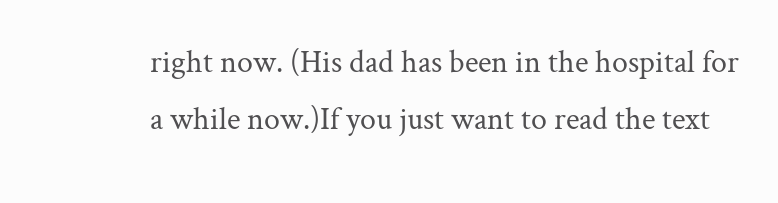right now. (His dad has been in the hospital for a while now.)If you just want to read the text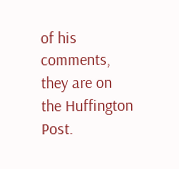of his comments, they are on the Huffington Post.